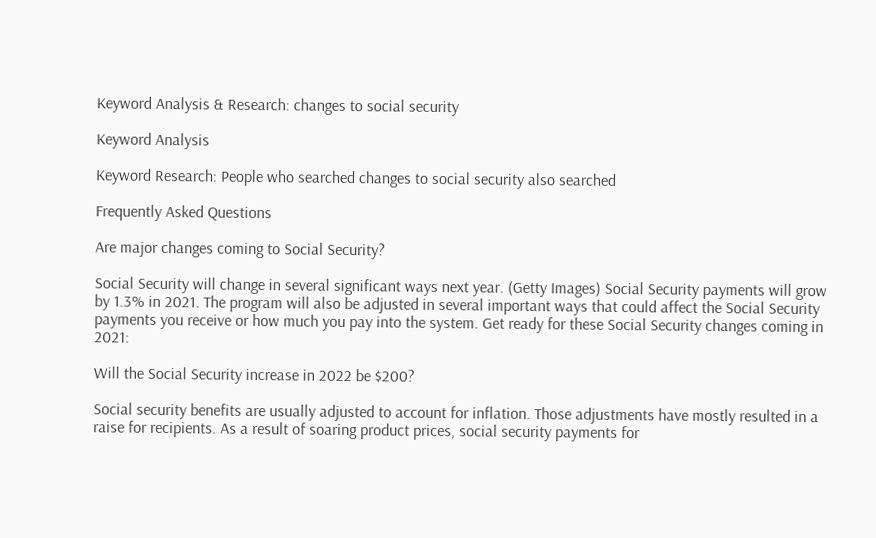Keyword Analysis & Research: changes to social security

Keyword Analysis

Keyword Research: People who searched changes to social security also searched

Frequently Asked Questions

Are major changes coming to Social Security?

Social Security will change in several significant ways next year. (Getty Images) Social Security payments will grow by 1.3% in 2021. The program will also be adjusted in several important ways that could affect the Social Security payments you receive or how much you pay into the system. Get ready for these Social Security changes coming in 2021:

Will the Social Security increase in 2022 be $200?

Social security benefits are usually adjusted to account for inflation. Those adjustments have mostly resulted in a raise for recipients. As a result of soaring product prices, social security payments for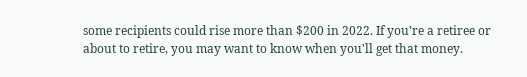some recipients could rise more than $200 in 2022. If you’re a retiree or about to retire, you may want to know when you'll get that money.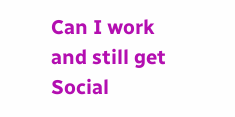Can I work and still get Social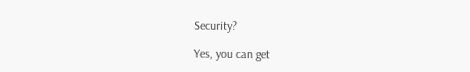Security?

Yes, you can get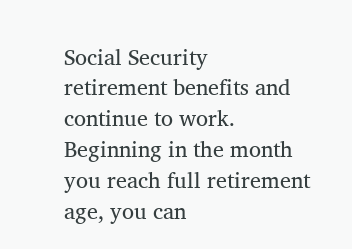Social Security retirement benefits and continue to work. Beginning in the month you reach full retirement age, you can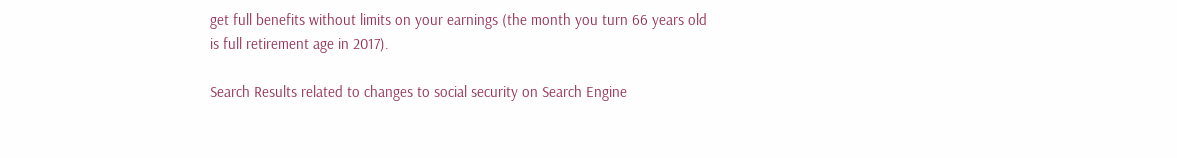get full benefits without limits on your earnings (the month you turn 66 years old is full retirement age in 2017).

Search Results related to changes to social security on Search Engine